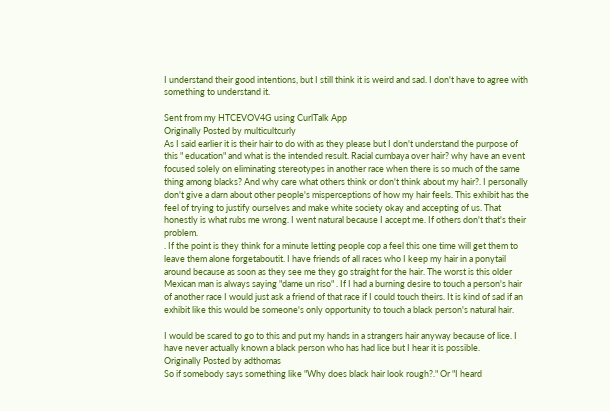I understand their good intentions, but I still think it is weird and sad. I don't have to agree with something to understand it.

Sent from my HTCEVOV4G using CurlTalk App
Originally Posted by multicultcurly
As I said earlier it is their hair to do with as they please but I don't understand the purpose of this " education" and what is the intended result. Racial cumbaya over hair? why have an event focused solely on eliminating stereotypes in another race when there is so much of the same thing among blacks? And why care what others think or don't think about my hair?. I personally don't give a darn about other people's misperceptions of how my hair feels. This exhibit has the feel of trying to justify ourselves and make white society okay and accepting of us. That honestly is what rubs me wrong. I went natural because I accept me. If others don't that's their problem.
. If the point is they think for a minute letting people cop a feel this one time will get them to leave them alone forgetaboutit. I have friends of all races who I keep my hair in a ponytail around because as soon as they see me they go straight for the hair. The worst is this older Mexican man is always saying "dame un riso" . If I had a burning desire to touch a person's hair of another race I would just ask a friend of that race if I could touch theirs. It is kind of sad if an exhibit like this would be someone's only opportunity to touch a black person's natural hair.

I would be scared to go to this and put my hands in a strangers hair anyway because of lice. I have never actually known a black person who has had lice but I hear it is possible.
Originally Posted by adthomas
So if somebody says something like "Why does black hair look rough?." Or "I heard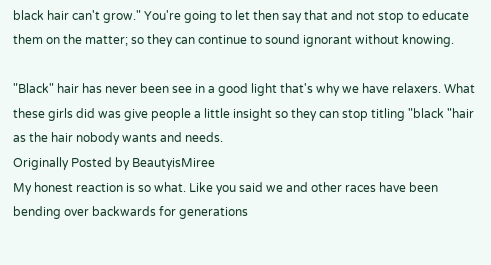black hair can't grow." You're going to let then say that and not stop to educate them on the matter; so they can continue to sound ignorant without knowing.

"Black" hair has never been see in a good light that's why we have relaxers. What these girls did was give people a little insight so they can stop titling "black "hair as the hair nobody wants and needs.
Originally Posted by BeautyisMiree
My honest reaction is so what. Like you said we and other races have been bending over backwards for generations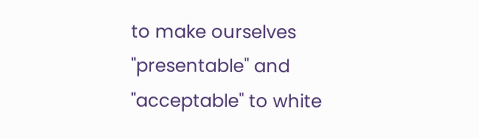to make ourselves "presentable" and "acceptable" to white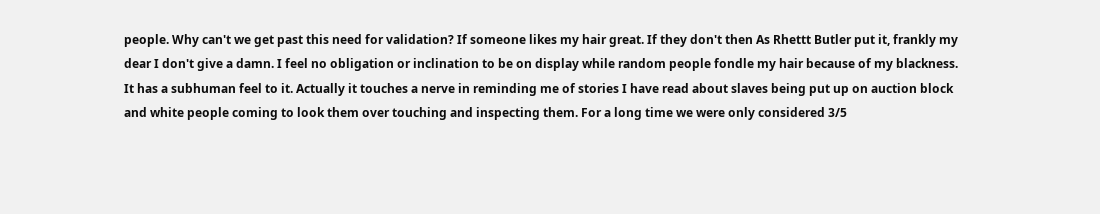people. Why can't we get past this need for validation? If someone likes my hair great. If they don't then As Rhettt Butler put it, frankly my dear I don't give a damn. I feel no obligation or inclination to be on display while random people fondle my hair because of my blackness. It has a subhuman feel to it. Actually it touches a nerve in reminding me of stories I have read about slaves being put up on auction block and white people coming to look them over touching and inspecting them. For a long time we were only considered 3/5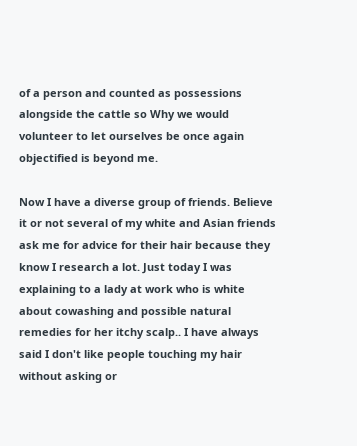of a person and counted as possessions alongside the cattle so Why we would volunteer to let ourselves be once again objectified is beyond me.

Now I have a diverse group of friends. Believe it or not several of my white and Asian friends ask me for advice for their hair because they know I research a lot. Just today I was explaining to a lady at work who is white about cowashing and possible natural remedies for her itchy scalp.. I have always said I don't like people touching my hair without asking or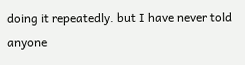doing it repeatedly. but I have never told anyone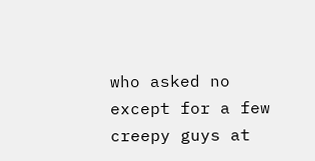who asked no except for a few creepy guys at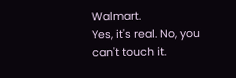Walmart.
Yes, it's real. No, you can't touch it.